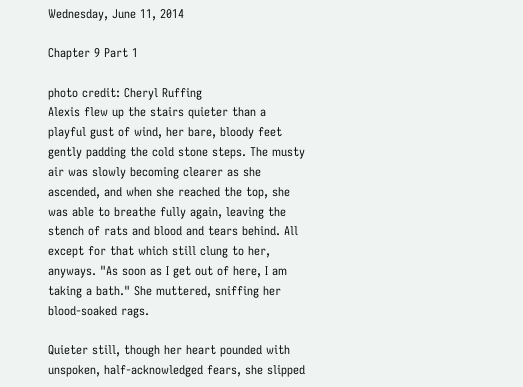Wednesday, June 11, 2014

Chapter 9 Part 1

photo credit: Cheryl Ruffing
Alexis flew up the stairs quieter than a playful gust of wind, her bare, bloody feet gently padding the cold stone steps. The musty air was slowly becoming clearer as she ascended, and when she reached the top, she was able to breathe fully again, leaving the stench of rats and blood and tears behind. All except for that which still clung to her, anyways. "As soon as I get out of here, I am taking a bath." She muttered, sniffing her blood-soaked rags.

Quieter still, though her heart pounded with unspoken, half-acknowledged fears, she slipped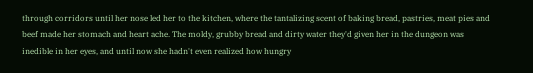through corridors until her nose led her to the kitchen, where the tantalizing scent of baking bread, pastries, meat pies and beef made her stomach and heart ache. The moldy, grubby bread and dirty water they'd given her in the dungeon was inedible in her eyes, and until now she hadn't even realized how hungry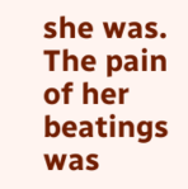she was. The pain of her beatings was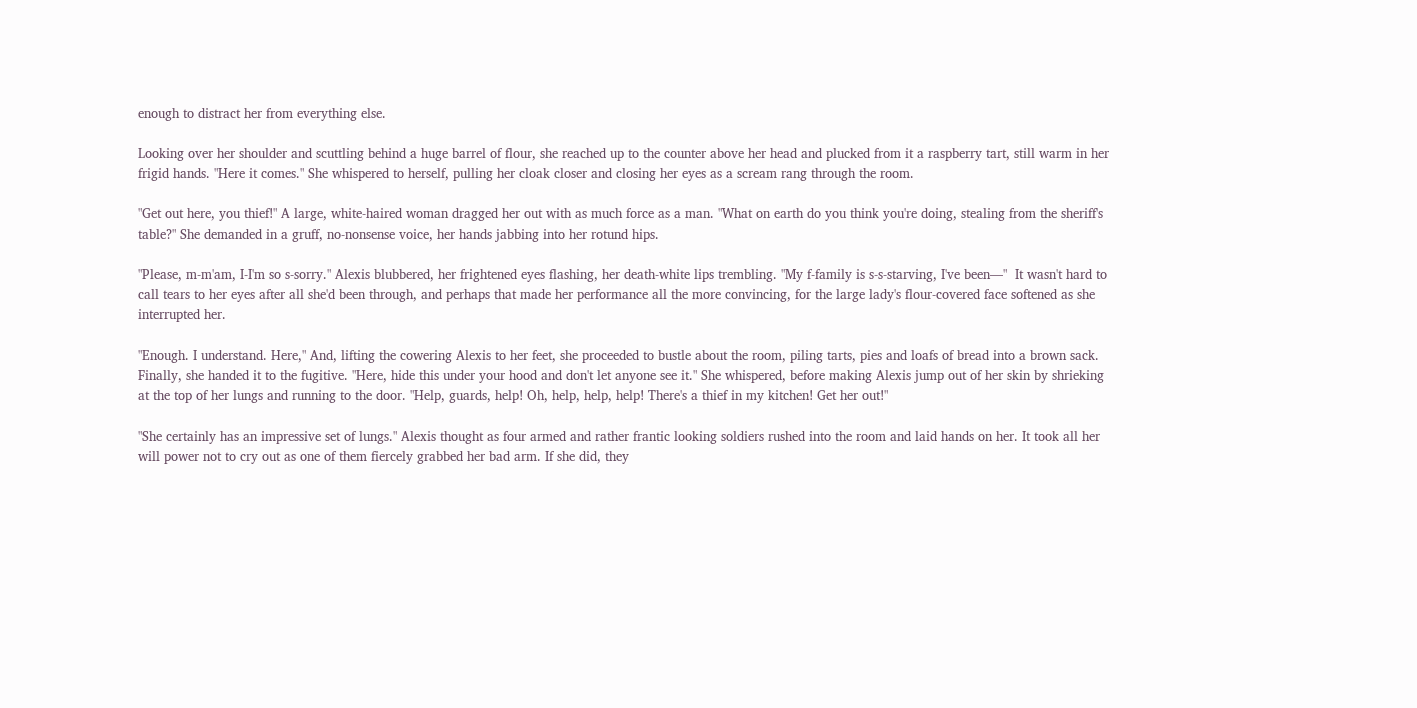enough to distract her from everything else.

Looking over her shoulder and scuttling behind a huge barrel of flour, she reached up to the counter above her head and plucked from it a raspberry tart, still warm in her frigid hands. "Here it comes." She whispered to herself, pulling her cloak closer and closing her eyes as a scream rang through the room.

"Get out here, you thief!" A large, white-haired woman dragged her out with as much force as a man. "What on earth do you think you're doing, stealing from the sheriff's table?" She demanded in a gruff, no-nonsense voice, her hands jabbing into her rotund hips.

"Please, m-m'am, I-I'm so s-sorry." Alexis blubbered, her frightened eyes flashing, her death-white lips trembling. "My f-family is s-s-starving, I've been—"  It wasn't hard to call tears to her eyes after all she'd been through, and perhaps that made her performance all the more convincing, for the large lady's flour-covered face softened as she interrupted her.

"Enough. I understand. Here," And, lifting the cowering Alexis to her feet, she proceeded to bustle about the room, piling tarts, pies and loafs of bread into a brown sack. Finally, she handed it to the fugitive. "Here, hide this under your hood and don't let anyone see it." She whispered, before making Alexis jump out of her skin by shrieking at the top of her lungs and running to the door. "Help, guards, help! Oh, help, help, help! There's a thief in my kitchen! Get her out!"

"She certainly has an impressive set of lungs." Alexis thought as four armed and rather frantic looking soldiers rushed into the room and laid hands on her. It took all her will power not to cry out as one of them fiercely grabbed her bad arm. If she did, they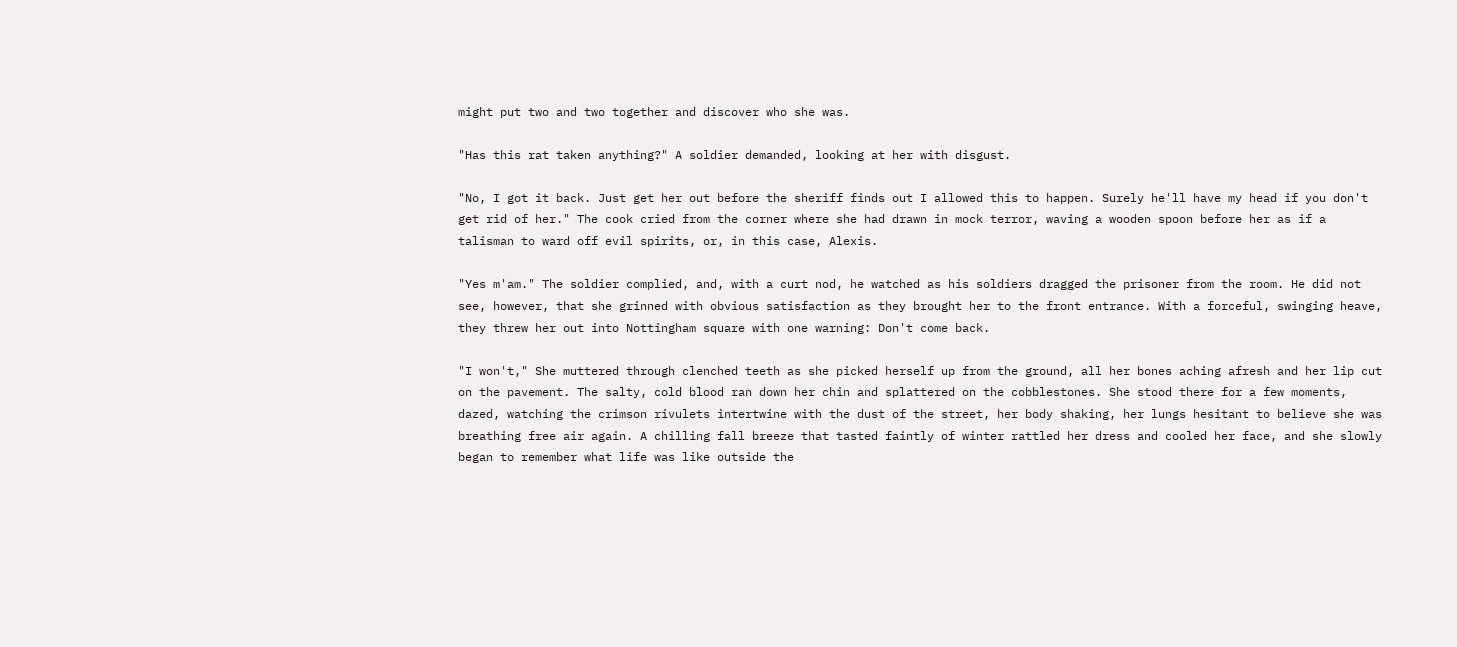might put two and two together and discover who she was.

"Has this rat taken anything?" A soldier demanded, looking at her with disgust.

"No, I got it back. Just get her out before the sheriff finds out I allowed this to happen. Surely he'll have my head if you don't get rid of her." The cook cried from the corner where she had drawn in mock terror, waving a wooden spoon before her as if a talisman to ward off evil spirits, or, in this case, Alexis.

"Yes m'am." The soldier complied, and, with a curt nod, he watched as his soldiers dragged the prisoner from the room. He did not see, however, that she grinned with obvious satisfaction as they brought her to the front entrance. With a forceful, swinging heave, they threw her out into Nottingham square with one warning: Don't come back.

"I won't," She muttered through clenched teeth as she picked herself up from the ground, all her bones aching afresh and her lip cut on the pavement. The salty, cold blood ran down her chin and splattered on the cobblestones. She stood there for a few moments, dazed, watching the crimson rivulets intertwine with the dust of the street, her body shaking, her lungs hesitant to believe she was breathing free air again. A chilling fall breeze that tasted faintly of winter rattled her dress and cooled her face, and she slowly began to remember what life was like outside the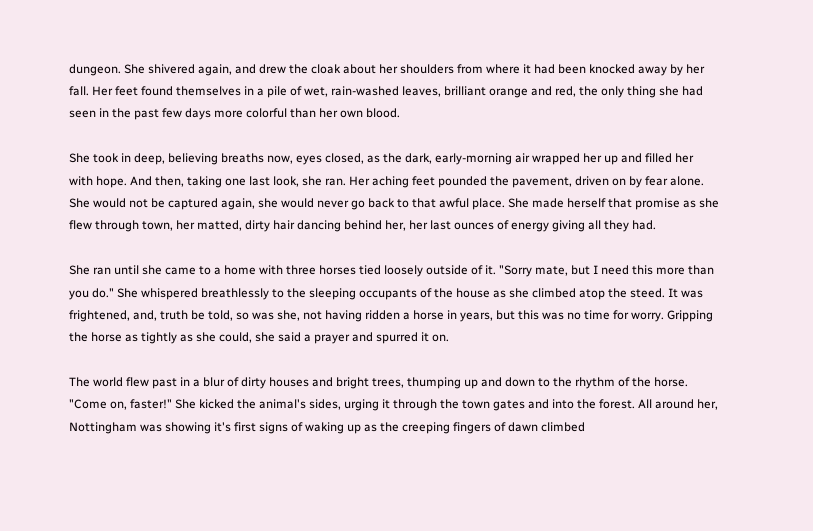dungeon. She shivered again, and drew the cloak about her shoulders from where it had been knocked away by her fall. Her feet found themselves in a pile of wet, rain-washed leaves, brilliant orange and red, the only thing she had seen in the past few days more colorful than her own blood.

She took in deep, believing breaths now, eyes closed, as the dark, early-morning air wrapped her up and filled her with hope. And then, taking one last look, she ran. Her aching feet pounded the pavement, driven on by fear alone. She would not be captured again, she would never go back to that awful place. She made herself that promise as she flew through town, her matted, dirty hair dancing behind her, her last ounces of energy giving all they had.

She ran until she came to a home with three horses tied loosely outside of it. "Sorry mate, but I need this more than you do." She whispered breathlessly to the sleeping occupants of the house as she climbed atop the steed. It was frightened, and, truth be told, so was she, not having ridden a horse in years, but this was no time for worry. Gripping the horse as tightly as she could, she said a prayer and spurred it on.

The world flew past in a blur of dirty houses and bright trees, thumping up and down to the rhythm of the horse. "Come on, faster!" She kicked the animal's sides, urging it through the town gates and into the forest. All around her, Nottingham was showing it's first signs of waking up as the creeping fingers of dawn climbed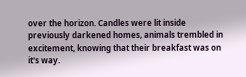over the horizon. Candles were lit inside previously darkened homes, animals trembled in excitement, knowing that their breakfast was on it's way.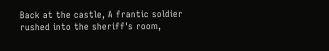Back at the castle, A frantic soldier rushed into the sheriff's room,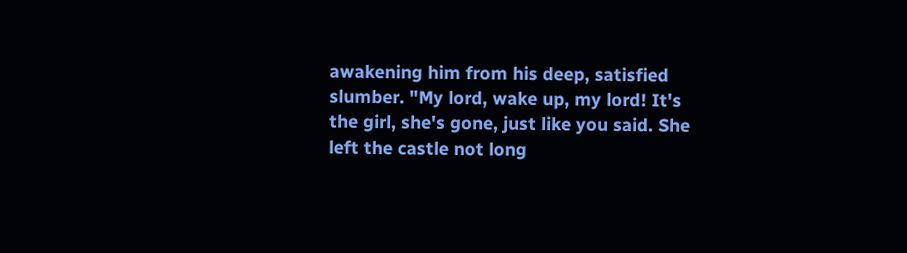awakening him from his deep, satisfied slumber. "My lord, wake up, my lord! It's the girl, she's gone, just like you said. She left the castle not long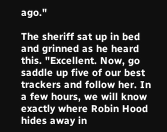ago."

The sheriff sat up in bed and grinned as he heard this. "Excellent. Now, go saddle up five of our best trackers and follow her. In a few hours, we will know exactly where Robin Hood hides away in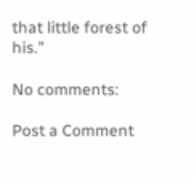that little forest of his."

No comments:

Post a Comment